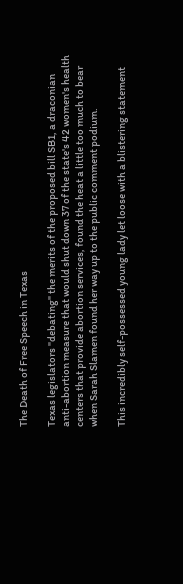The Death of Free Speech in Texas

Texas legislators "debating" the merits of the proposed bill SB1, a draconian anti-abortion measure that would shut down 37 of the state's 42 women's health centers that provide abortion services, found the heat a little too much to bear when Sarah Slamen found her way up to the public comment podium.

This incredibly self-possessed young lady let loose with a blistering statement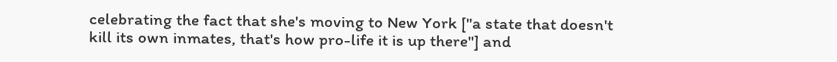celebrating the fact that she's moving to New York ["a state that doesn't kill its own inmates, that's how pro-life it is up there"] and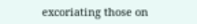excoriating those on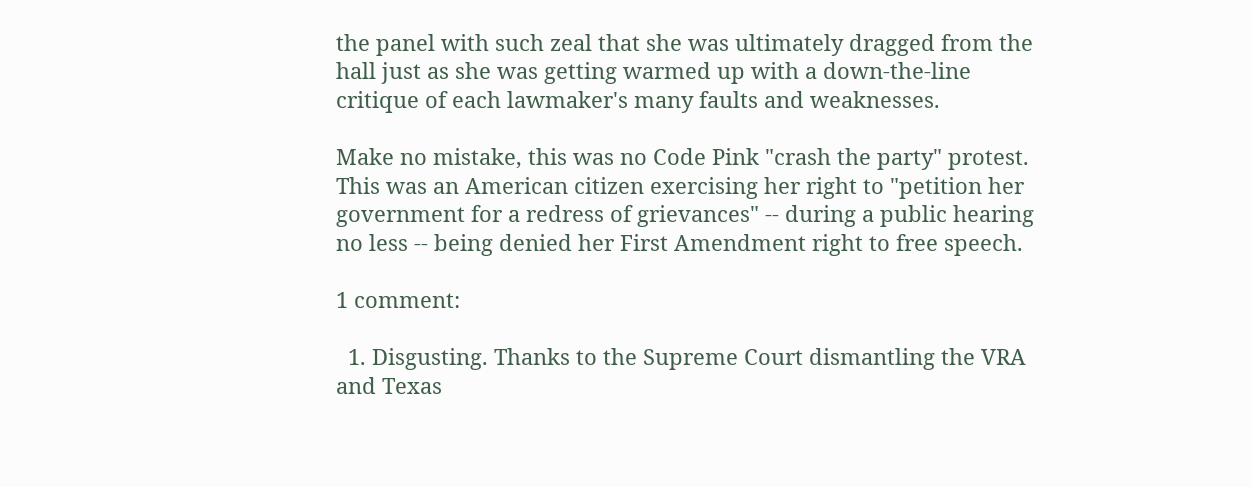the panel with such zeal that she was ultimately dragged from the hall just as she was getting warmed up with a down-the-line critique of each lawmaker's many faults and weaknesses.

Make no mistake, this was no Code Pink "crash the party" protest. This was an American citizen exercising her right to "petition her government for a redress of grievances" -- during a public hearing no less -- being denied her First Amendment right to free speech.

1 comment:

  1. Disgusting. Thanks to the Supreme Court dismantling the VRA and Texas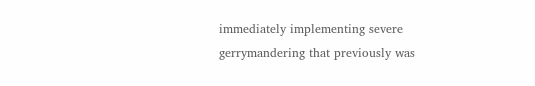immediately implementing severe gerrymandering that previously was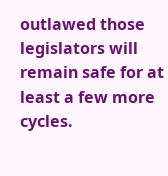outlawed those legislators will remain safe for at least a few more cycles.